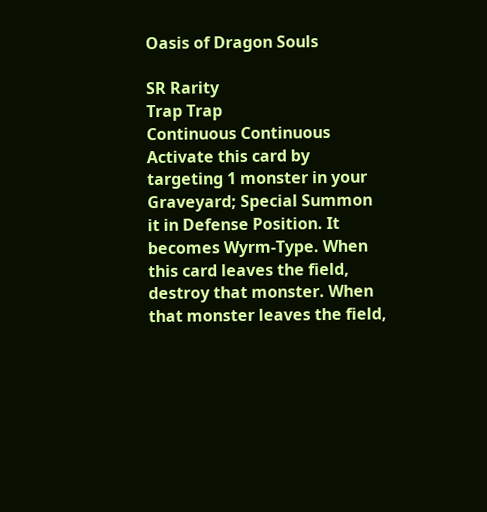Oasis of Dragon Souls

SR Rarity
Trap Trap
Continuous Continuous
Activate this card by targeting 1 monster in your Graveyard; Special Summon it in Defense Position. It becomes Wyrm-Type. When this card leaves the field, destroy that monster. When that monster leaves the field,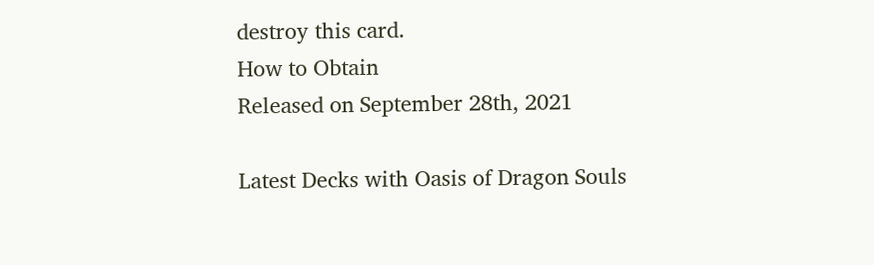destroy this card.
How to Obtain
Released on September 28th, 2021

Latest Decks with Oasis of Dragon Souls